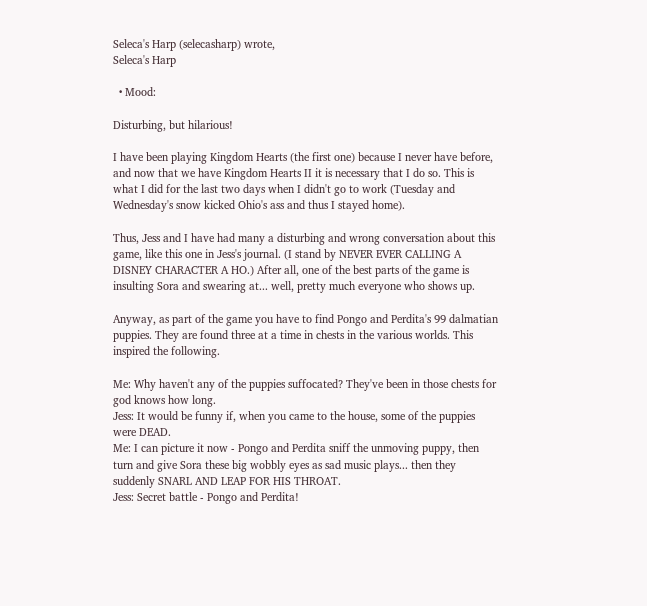Seleca's Harp (selecasharp) wrote,
Seleca's Harp

  • Mood:

Disturbing, but hilarious!

I have been playing Kingdom Hearts (the first one) because I never have before, and now that we have Kingdom Hearts II it is necessary that I do so. This is what I did for the last two days when I didn't go to work (Tuesday and Wednesday's snow kicked Ohio's ass and thus I stayed home).

Thus, Jess and I have had many a disturbing and wrong conversation about this game, like this one in Jess's journal. (I stand by NEVER EVER CALLING A DISNEY CHARACTER A HO.) After all, one of the best parts of the game is insulting Sora and swearing at... well, pretty much everyone who shows up.

Anyway, as part of the game you have to find Pongo and Perdita's 99 dalmatian puppies. They are found three at a time in chests in the various worlds. This inspired the following.

Me: Why haven't any of the puppies suffocated? They've been in those chests for god knows how long.
Jess: It would be funny if, when you came to the house, some of the puppies were DEAD.
Me: I can picture it now - Pongo and Perdita sniff the unmoving puppy, then turn and give Sora these big wobbly eyes as sad music plays... then they suddenly SNARL AND LEAP FOR HIS THROAT.
Jess: Secret battle - Pongo and Perdita!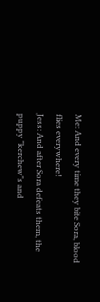Me: And every time they bite Sora, blood flies everywhere!
Jess: And after Sora defeats them, the puppy "kerchew"s and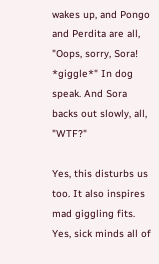wakes up, and Pongo and Perdita are all, "Oops, sorry, Sora! *giggle*" In dog speak. And Sora backs out slowly, all, "WTF?"

Yes, this disturbs us too. It also inspires mad giggling fits. Yes, sick minds all of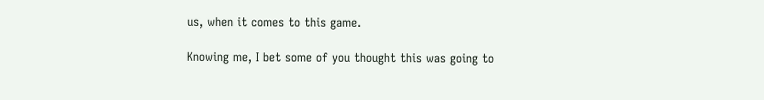us, when it comes to this game.

Knowing me, I bet some of you thought this was going to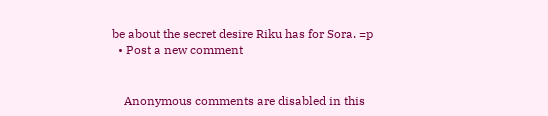be about the secret desire Riku has for Sora. =p
  • Post a new comment


    Anonymous comments are disabled in this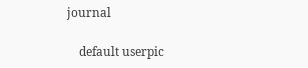journal

    default userpic